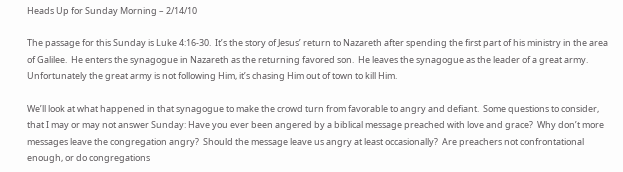Heads Up for Sunday Morning – 2/14/10

The passage for this Sunday is Luke 4:16-30.  It’s the story of Jesus’ return to Nazareth after spending the first part of his ministry in the area of Galilee.  He enters the synagogue in Nazareth as the returning favored son.  He leaves the synagogue as the leader of a great army.  Unfortunately the great army is not following Him, it’s chasing Him out of town to kill Him.

We’ll look at what happened in that synagogue to make the crowd turn from favorable to angry and defiant.  Some questions to consider, that I may or may not answer Sunday: Have you ever been angered by a biblical message preached with love and grace?  Why don’t more messages leave the congregation angry?  Should the message leave us angry at least occasionally?  Are preachers not confrontational enough, or do congregations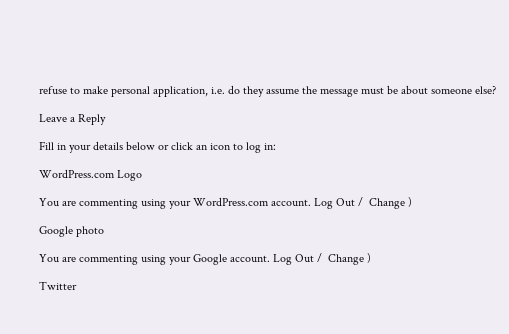refuse to make personal application, i.e. do they assume the message must be about someone else?

Leave a Reply

Fill in your details below or click an icon to log in:

WordPress.com Logo

You are commenting using your WordPress.com account. Log Out /  Change )

Google photo

You are commenting using your Google account. Log Out /  Change )

Twitter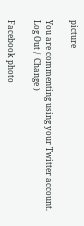picture

You are commenting using your Twitter account. Log Out /  Change )

Facebook photo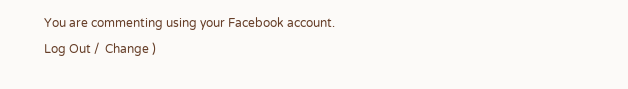You are commenting using your Facebook account. Log Out /  Change )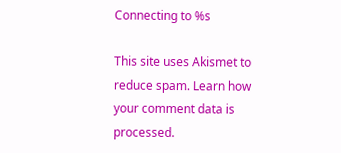Connecting to %s

This site uses Akismet to reduce spam. Learn how your comment data is processed.